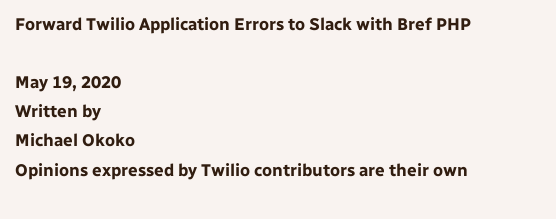Forward Twilio Application Errors to Slack with Bref PHP

May 19, 2020
Written by
Michael Okoko
Opinions expressed by Twilio contributors are their own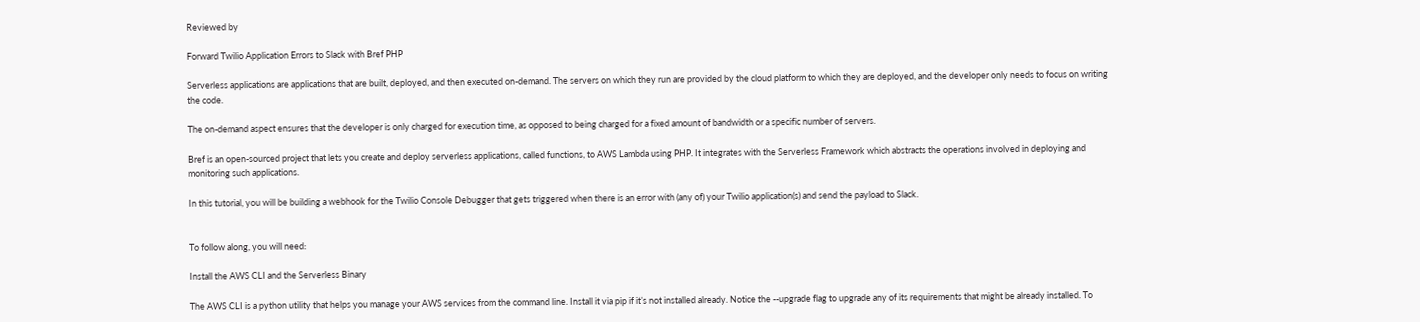Reviewed by

Forward Twilio Application Errors to Slack with Bref PHP

Serverless applications are applications that are built, deployed, and then executed on-demand. The servers on which they run are provided by the cloud platform to which they are deployed, and the developer only needs to focus on writing the code.

The on-demand aspect ensures that the developer is only charged for execution time, as opposed to being charged for a fixed amount of bandwidth or a specific number of servers.

Bref is an open-sourced project that lets you create and deploy serverless applications, called functions, to AWS Lambda using PHP. It integrates with the Serverless Framework which abstracts the operations involved in deploying and monitoring such applications.

In this tutorial, you will be building a webhook for the Twilio Console Debugger that gets triggered when there is an error with (any of) your Twilio application(s) and send the payload to Slack.


To follow along, you will need:

Install the AWS CLI and the Serverless Binary

The AWS CLI is a python utility that helps you manage your AWS services from the command line. Install it via pip if it’s not installed already. Notice the --upgrade flag to upgrade any of its requirements that might be already installed. To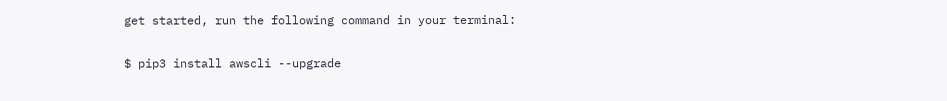get started, run the following command in your terminal:

$ pip3 install awscli --upgrade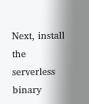Next, install the serverless binary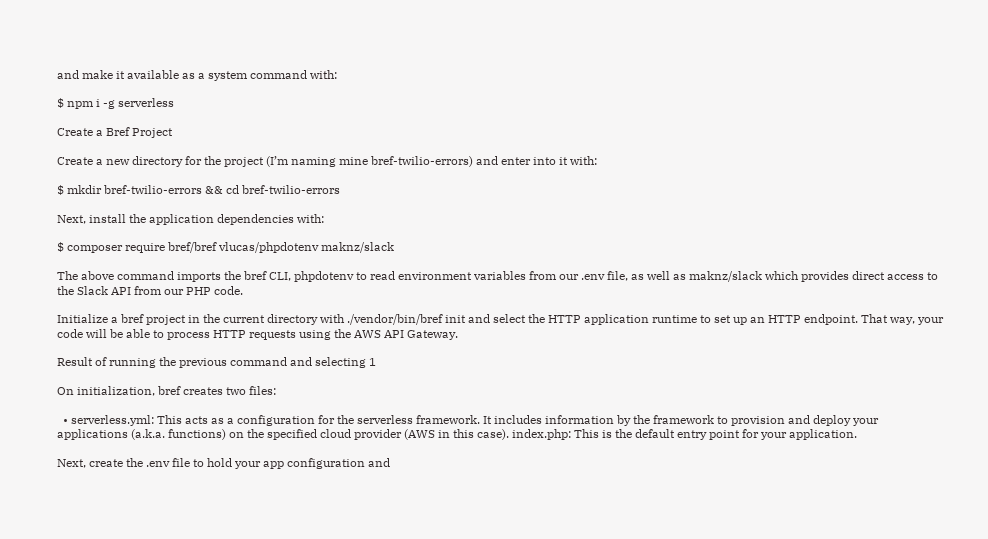and make it available as a system command with:

$ npm i -g serverless

Create a Bref Project

Create a new directory for the project (I’m naming mine bref-twilio-errors) and enter into it with:

$ mkdir bref-twilio-errors && cd bref-twilio-errors

Next, install the application dependencies with:

$ composer require bref/bref vlucas/phpdotenv maknz/slack

The above command imports the bref CLI, phpdotenv to read environment variables from our .env file, as well as maknz/slack which provides direct access to the Slack API from our PHP code.

Initialize a bref project in the current directory with ./vendor/bin/bref init and select the HTTP application runtime to set up an HTTP endpoint. That way, your code will be able to process HTTP requests using the AWS API Gateway.

Result of running the previous command and selecting 1

On initialization, bref creates two files:

  • serverless.yml: This acts as a configuration for the serverless framework. It includes information by the framework to provision and deploy your applications (a.k.a. functions) on the specified cloud provider (AWS in this case). index.php: This is the default entry point for your application.

Next, create the .env file to hold your app configuration and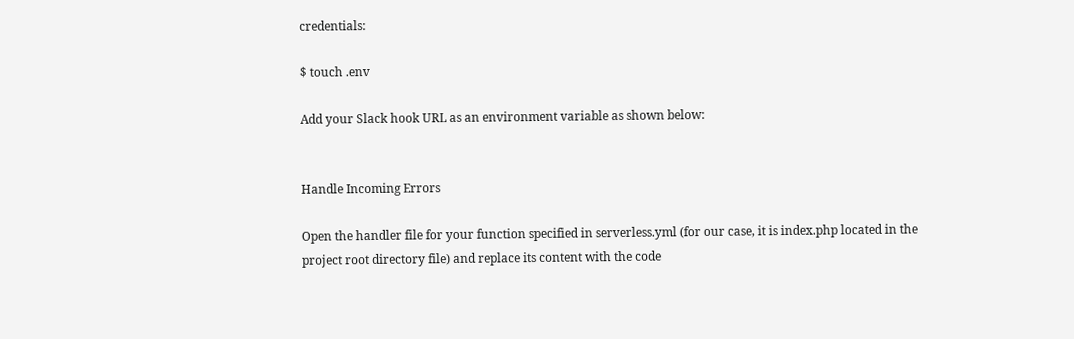credentials:

$ touch .env

Add your Slack hook URL as an environment variable as shown below:


Handle Incoming Errors

Open the handler file for your function specified in serverless.yml (for our case, it is index.php located in the project root directory file) and replace its content with the code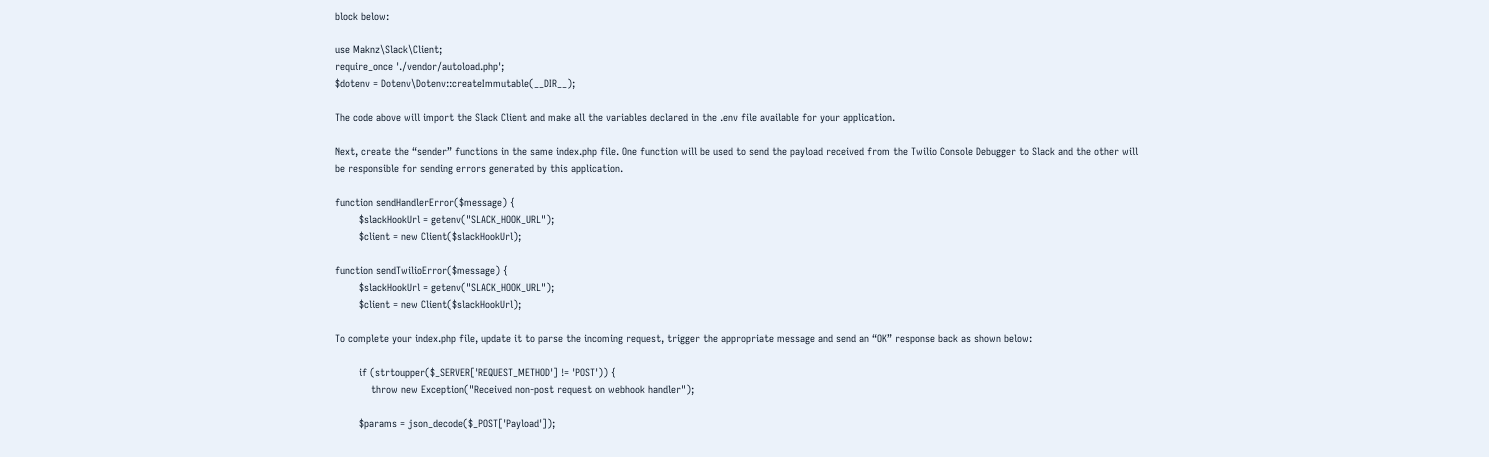block below:

use Maknz\Slack\Client;
require_once './vendor/autoload.php';
$dotenv = Dotenv\Dotenv::createImmutable(__DIR__);

The code above will import the Slack Client and make all the variables declared in the .env file available for your application.

Next, create the “sender” functions in the same index.php file. One function will be used to send the payload received from the Twilio Console Debugger to Slack and the other will be responsible for sending errors generated by this application.

function sendHandlerError($message) {
        $slackHookUrl = getenv("SLACK_HOOK_URL");
        $client = new Client($slackHookUrl);

function sendTwilioError($message) {
        $slackHookUrl = getenv("SLACK_HOOK_URL");
        $client = new Client($slackHookUrl);

To complete your index.php file, update it to parse the incoming request, trigger the appropriate message and send an “OK” response back as shown below:

        if (strtoupper($_SERVER['REQUEST_METHOD'] != 'POST')) {
            throw new Exception("Received non-post request on webhook handler");

        $params = json_decode($_POST['Payload']);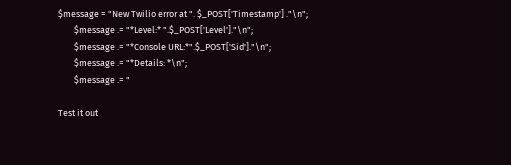$message = "New Twilio error at ". $_POST['Timestamp'] ."\n";
        $message .= "*Level:* ".$_POST['Level']."\n";
        $message .= "*Console URL:*".$_POST['Sid']."\n";
        $message .= "*Details: *\n";
        $message .= "

Test it out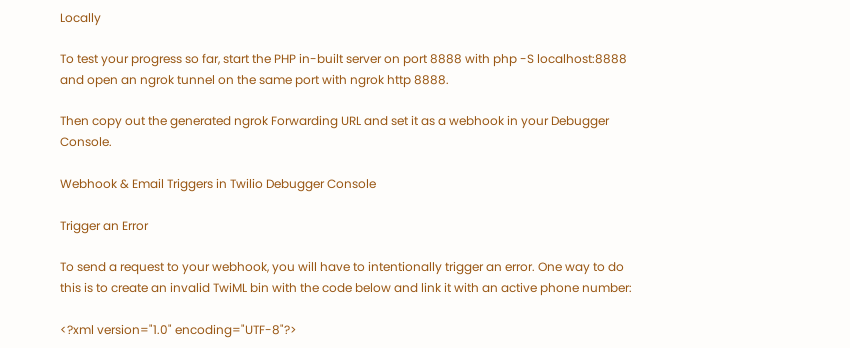Locally

To test your progress so far, start the PHP in-built server on port 8888 with php -S localhost:8888 and open an ngrok tunnel on the same port with ngrok http 8888.

Then copy out the generated ngrok Forwarding URL and set it as a webhook in your Debugger Console.

Webhook & Email Triggers in Twilio Debugger Console

Trigger an Error

To send a request to your webhook, you will have to intentionally trigger an error. One way to do this is to create an invalid TwiML bin with the code below and link it with an active phone number:

<?xml version="1.0" encoding="UTF-8"?>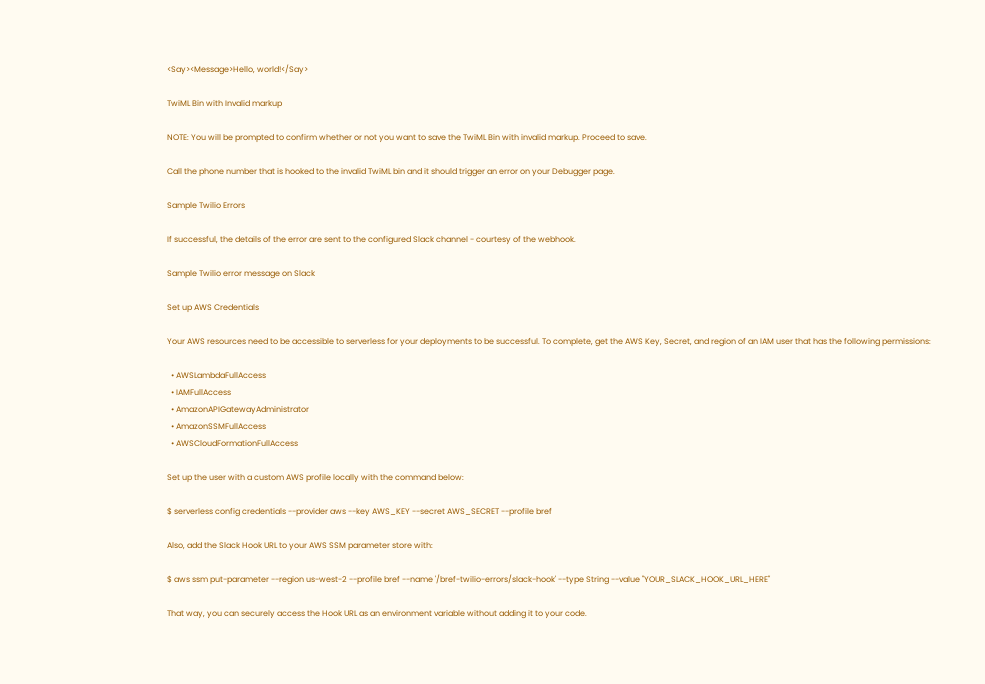<Say><Message>Hello, world!</Say>

TwiML Bin with Invalid markup

NOTE: You will be prompted to confirm whether or not you want to save the TwiML Bin with invalid markup. Proceed to save.

Call the phone number that is hooked to the invalid TwiML bin and it should trigger an error on your Debugger page.

Sample Twilio Errors

If successful, the details of the error are sent to the configured Slack channel - courtesy of the webhook.

Sample Twilio error message on Slack

Set up AWS Credentials

Your AWS resources need to be accessible to serverless for your deployments to be successful. To complete, get the AWS Key, Secret, and region of an IAM user that has the following permissions:

  • AWSLambdaFullAccess
  • IAMFullAccess
  • AmazonAPIGatewayAdministrator
  • AmazonSSMFullAccess
  • AWSCloudFormationFullAccess

Set up the user with a custom AWS profile locally with the command below:

$ serverless config credentials --provider aws --key AWS_KEY --secret AWS_SECRET --profile bref

Also, add the Slack Hook URL to your AWS SSM parameter store with:

$ aws ssm put-parameter --region us-west-2 --profile bref --name '/bref-twilio-errors/slack-hook' --type String --value "YOUR_SLACK_HOOK_URL_HERE"

That way, you can securely access the Hook URL as an environment variable without adding it to your code.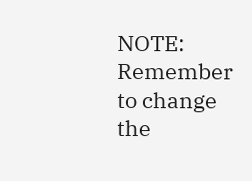NOTE: Remember to change the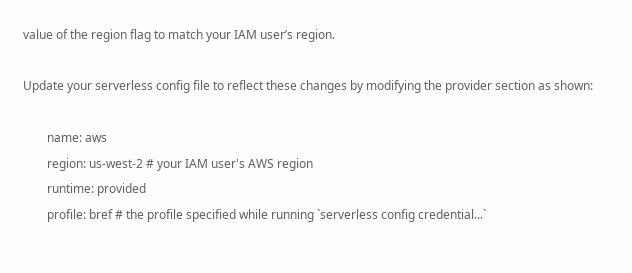value of the region flag to match your IAM user’s region.

Update your serverless config file to reflect these changes by modifying the provider section as shown:

        name: aws
        region: us-west-2 # your IAM user's AWS region
        runtime: provided
        profile: bref # the profile specified while running `serverless config credential...`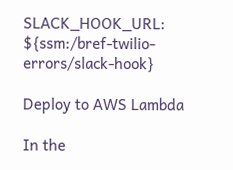SLACK_HOOK_URL: ${ssm:/bref-twilio-errors/slack-hook}

Deploy to AWS Lambda

In the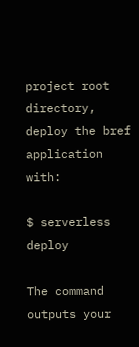project root directory, deploy the bref application with:

$ serverless deploy

The command outputs your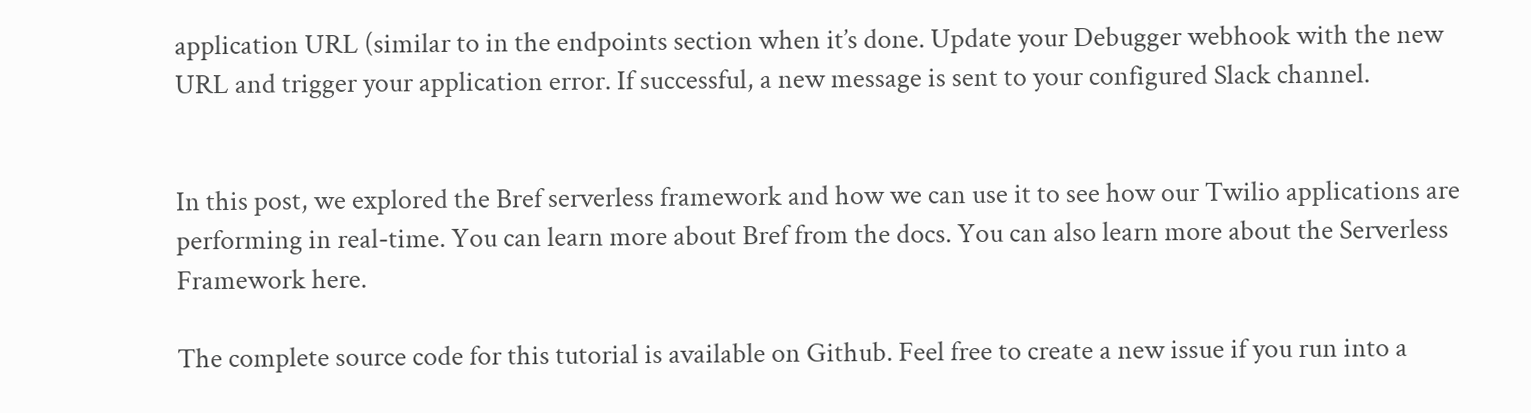application URL (similar to in the endpoints section when it’s done. Update your Debugger webhook with the new URL and trigger your application error. If successful, a new message is sent to your configured Slack channel.


In this post, we explored the Bref serverless framework and how we can use it to see how our Twilio applications are performing in real-time. You can learn more about Bref from the docs. You can also learn more about the Serverless Framework here.

The complete source code for this tutorial is available on Github. Feel free to create a new issue if you run into a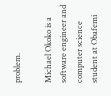problem.

Michael Okoko is a software engineer and computer science student at Obafemi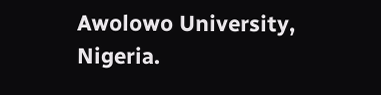Awolowo University, Nigeria.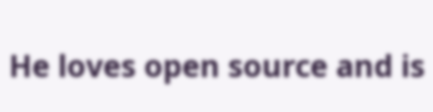He loves open source and is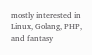mostly interested in Linux, Golang, PHP, and fantasy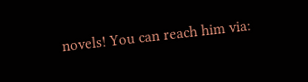novels! You can reach him via: